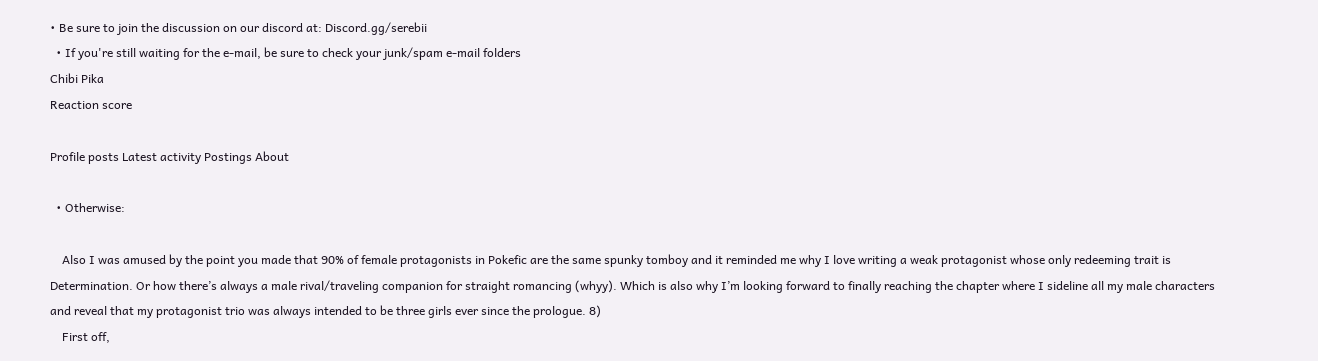• Be sure to join the discussion on our discord at: Discord.gg/serebii
  • If you're still waiting for the e-mail, be sure to check your junk/spam e-mail folders
Chibi Pika
Reaction score

Profile posts Latest activity Postings About

  • Otherwise:

    Also I was amused by the point you made that 90% of female protagonists in Pokefic are the same spunky tomboy and it reminded me why I love writing a weak protagonist whose only redeeming trait is Determination. Or how there’s always a male rival/traveling companion for straight romancing (whyy). Which is also why I’m looking forward to finally reaching the chapter where I sideline all my male characters and reveal that my protagonist trio was always intended to be three girls ever since the prologue. 8)
    First off,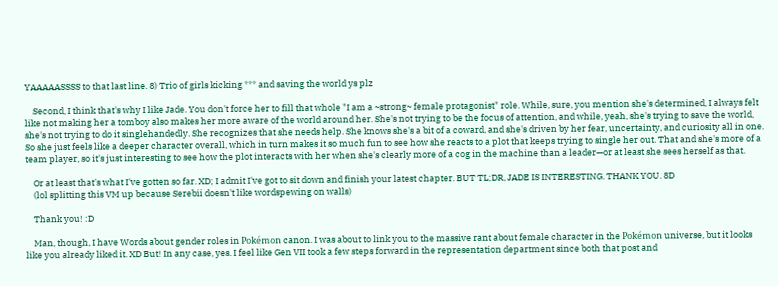YAAAAASSSS to that last line. 8) Trio of girls kicking *** and saving the world ys plz

    Second, I think that's why I like Jade. You don't force her to fill that whole "I am a ~strong~ female protagonist" role. While, sure, you mention she's determined, I always felt like not making her a tomboy also makes her more aware of the world around her. She's not trying to be the focus of attention, and while, yeah, she's trying to save the world, she's not trying to do it singlehandedly. She recognizes that she needs help. She knows she's a bit of a coward, and she's driven by her fear, uncertainty, and curiosity all in one. So she just feels like a deeper character overall, which in turn makes it so much fun to see how she reacts to a plot that keeps trying to single her out. That and she's more of a team player, so it's just interesting to see how the plot interacts with her when she's clearly more of a cog in the machine than a leader—or at least she sees herself as that.

    Or at least that's what I've gotten so far. XD; I admit I've got to sit down and finish your latest chapter. BUT TL;DR, JADE IS INTERESTING. THANK YOU. 8D
    (lol splitting this VM up because Serebii doesn't like wordspewing on walls)

    Thank you! :D

    Man, though, I have Words about gender roles in Pokémon canon. I was about to link you to the massive rant about female character in the Pokémon universe, but it looks like you already liked it. XD But! In any case, yes. I feel like Gen VII took a few steps forward in the representation department since both that post and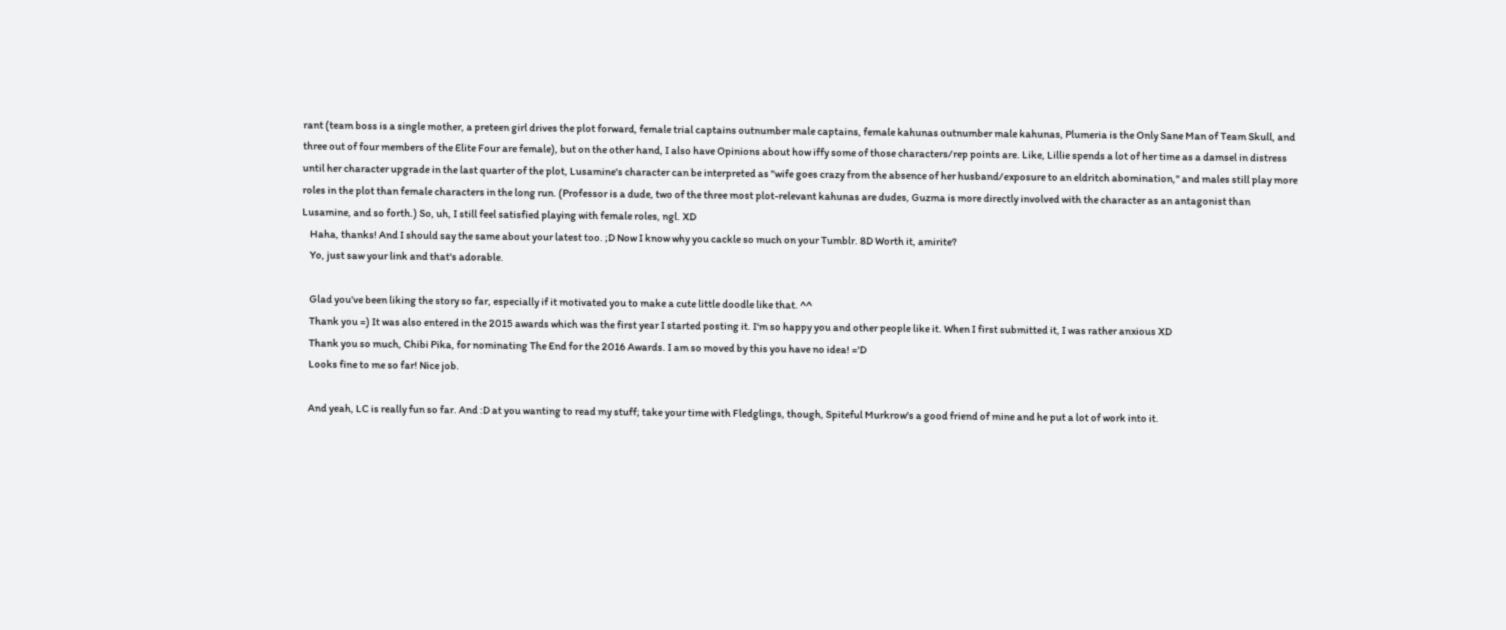rant (team boss is a single mother, a preteen girl drives the plot forward, female trial captains outnumber male captains, female kahunas outnumber male kahunas, Plumeria is the Only Sane Man of Team Skull, and three out of four members of the Elite Four are female), but on the other hand, I also have Opinions about how iffy some of those characters/rep points are. Like, Lillie spends a lot of her time as a damsel in distress until her character upgrade in the last quarter of the plot, Lusamine's character can be interpreted as "wife goes crazy from the absence of her husband/exposure to an eldritch abomination," and males still play more roles in the plot than female characters in the long run. (Professor is a dude, two of the three most plot-relevant kahunas are dudes, Guzma is more directly involved with the character as an antagonist than Lusamine, and so forth.) So, uh, I still feel satisfied playing with female roles, ngl. XD
    Haha, thanks! And I should say the same about your latest too. ;D Now I know why you cackle so much on your Tumblr. 8D Worth it, amirite?
    Yo, just saw your link and that's adorable.

    Glad you've been liking the story so far, especially if it motivated you to make a cute little doodle like that. ^^
    Thank you =) It was also entered in the 2015 awards which was the first year I started posting it. I'm so happy you and other people like it. When I first submitted it, I was rather anxious XD
    Thank you so much, Chibi Pika, for nominating The End for the 2016 Awards. I am so moved by this you have no idea! ='D
    Looks fine to me so far! Nice job.

    And yeah, LC is really fun so far. And :D at you wanting to read my stuff; take your time with Fledglings, though, Spiteful Murkrow's a good friend of mine and he put a lot of work into it.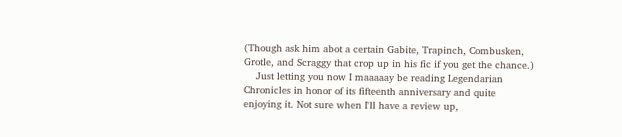(Though ask him abot a certain Gabite, Trapinch, Combusken, Grotle, and Scraggy that crop up in his fic if you get the chance.)
    Just letting you now I maaaaay be reading Legendarian Chronicles in honor of its fifteenth anniversary and quite enjoying it. Not sure when I'll have a review up,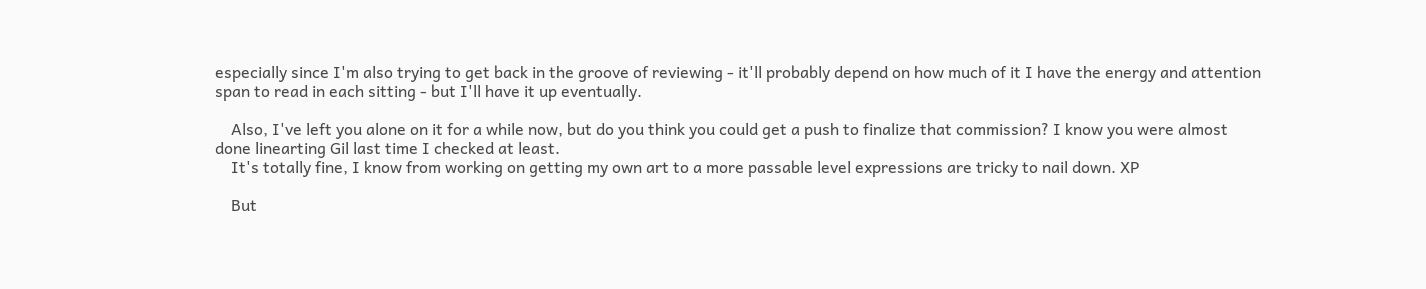especially since I'm also trying to get back in the groove of reviewing - it'll probably depend on how much of it I have the energy and attention span to read in each sitting - but I'll have it up eventually.

    Also, I've left you alone on it for a while now, but do you think you could get a push to finalize that commission? I know you were almost done linearting Gil last time I checked at least.
    It's totally fine, I know from working on getting my own art to a more passable level expressions are tricky to nail down. XP

    But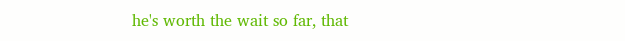he's worth the wait so far, that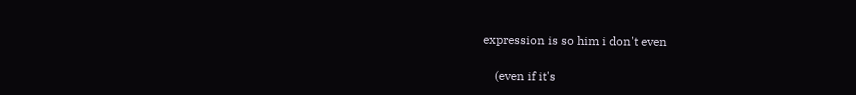expression is so him i don't even

    (even if it's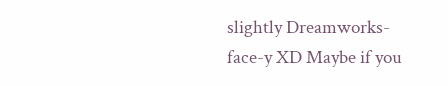slightly Dreamworks-face-y XD Maybe if you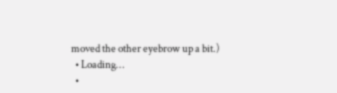moved the other eyebrow up a bit.)
  • Loading…
  •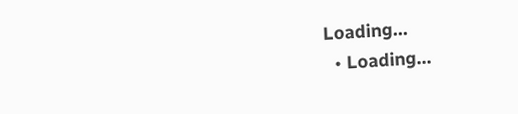Loading…
  • Loading…